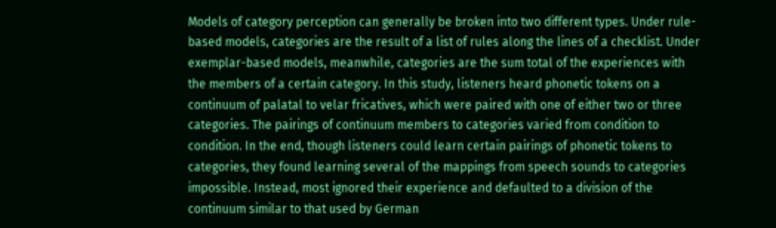Models of category perception can generally be broken into two different types. Under rule-based models, categories are the result of a list of rules along the lines of a checklist. Under exemplar-based models, meanwhile, categories are the sum total of the experiences with the members of a certain category. In this study, listeners heard phonetic tokens on a continuum of palatal to velar fricatives, which were paired with one of either two or three categories. The pairings of continuum members to categories varied from condition to condition. In the end, though listeners could learn certain pairings of phonetic tokens to categories, they found learning several of the mappings from speech sounds to categories impossible. Instead, most ignored their experience and defaulted to a division of the continuum similar to that used by German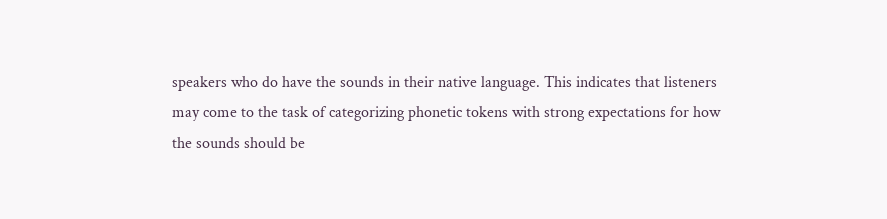speakers who do have the sounds in their native language. This indicates that listeners may come to the task of categorizing phonetic tokens with strong expectations for how the sounds should be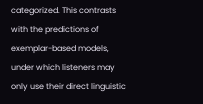categorized. This contrasts with the predictions of exemplar-based models, under which listeners may only use their direct linguistic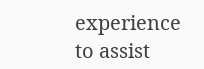experience to assist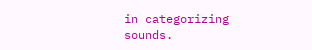in categorizing sounds.